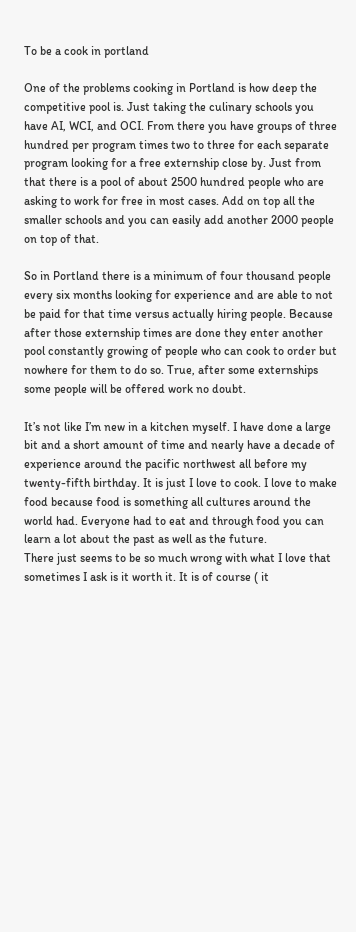To be a cook in portland

One of the problems cooking in Portland is how deep the competitive pool is. Just taking the culinary schools you have AI, WCI, and OCI. From there you have groups of three hundred per program times two to three for each separate program looking for a free externship close by. Just from that there is a pool of about 2500 hundred people who are asking to work for free in most cases. Add on top all the smaller schools and you can easily add another 2000 people on top of that.

So in Portland there is a minimum of four thousand people every six months looking for experience and are able to not be paid for that time versus actually hiring people. Because after those externship times are done they enter another pool constantly growing of people who can cook to order but nowhere for them to do so. True, after some externships some people will be offered work no doubt.

It’s not like I’m new in a kitchen myself. I have done a large bit and a short amount of time and nearly have a decade of experience around the pacific northwest all before my twenty-fifth birthday. It is just I love to cook. I love to make food because food is something all cultures around the world had. Everyone had to eat and through food you can learn a lot about the past as well as the future.
There just seems to be so much wrong with what I love that sometimes I ask is it worth it. It is of course ( it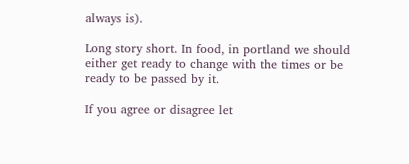always is).

Long story short. In food, in portland we should either get ready to change with the times or be ready to be passed by it.

If you agree or disagree let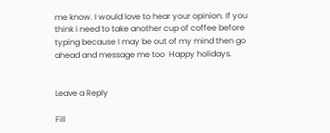me know. I would love to hear your opinion. If you think i need to take another cup of coffee before typing because I may be out of my mind then go ahead and message me too  Happy holidays.


Leave a Reply

Fill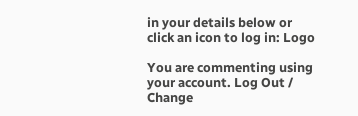in your details below or click an icon to log in: Logo

You are commenting using your account. Log Out /  Change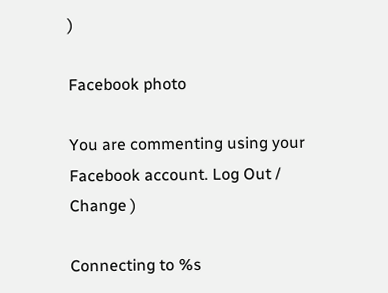)

Facebook photo

You are commenting using your Facebook account. Log Out /  Change )

Connecting to %s